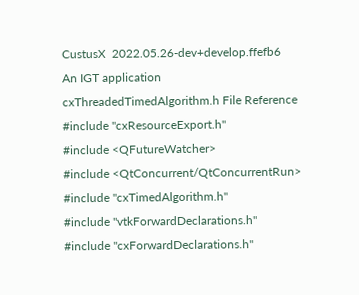CustusX  2022.05.26-dev+develop.ffefb6
An IGT application
cxThreadedTimedAlgorithm.h File Reference
#include "cxResourceExport.h"
#include <QFutureWatcher>
#include <QtConcurrent/QtConcurrentRun>
#include "cxTimedAlgorithm.h"
#include "vtkForwardDeclarations.h"
#include "cxForwardDeclarations.h"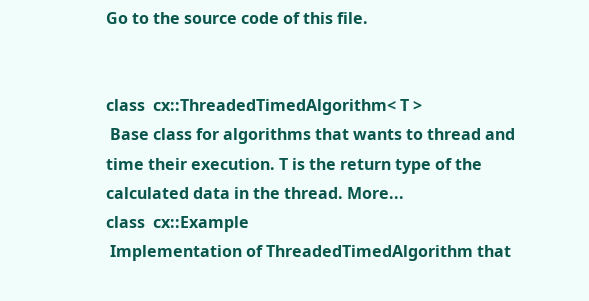Go to the source code of this file.


class  cx::ThreadedTimedAlgorithm< T >
 Base class for algorithms that wants to thread and time their execution. T is the return type of the calculated data in the thread. More...
class  cx::Example
 Implementation of ThreadedTimedAlgorithm that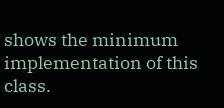shows the minimum implementation of this class.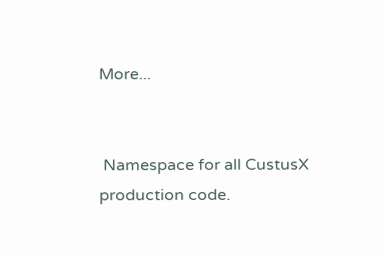More...


 Namespace for all CustusX production code.